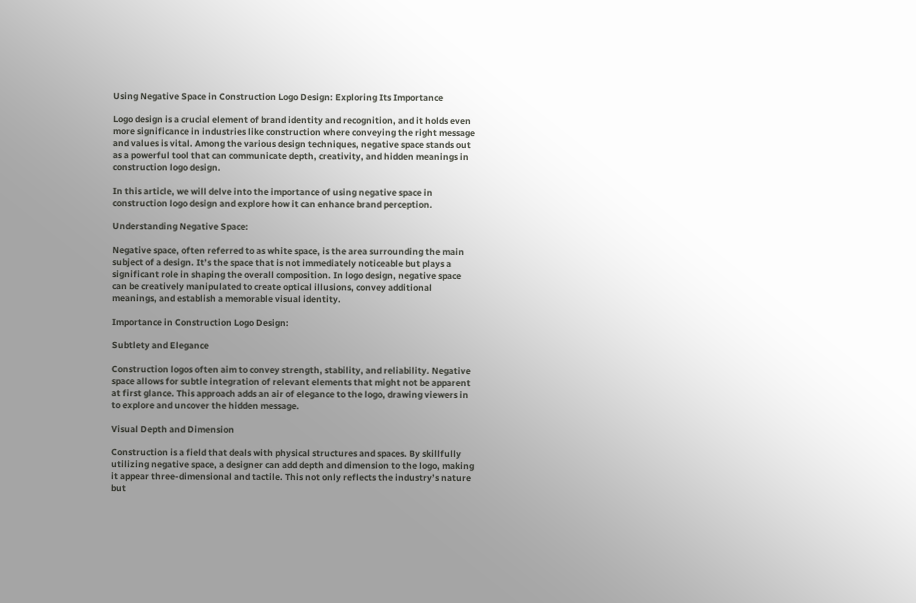Using Negative Space in Construction Logo Design: Exploring Its Importance

Logo design is a crucial element of brand identity and recognition, and it holds even more significance in industries like construction where conveying the right message and values is vital. Among the various design techniques, negative space stands out as a powerful tool that can communicate depth, creativity, and hidden meanings in construction logo design.

In this article, we will delve into the importance of using negative space in construction logo design and explore how it can enhance brand perception.

Understanding Negative Space:

Negative space, often referred to as white space, is the area surrounding the main subject of a design. It’s the space that is not immediately noticeable but plays a significant role in shaping the overall composition. In logo design, negative space can be creatively manipulated to create optical illusions, convey additional meanings, and establish a memorable visual identity.

Importance in Construction Logo Design:

Subtlety and Elegance

Construction logos often aim to convey strength, stability, and reliability. Negative space allows for subtle integration of relevant elements that might not be apparent at first glance. This approach adds an air of elegance to the logo, drawing viewers in to explore and uncover the hidden message.

Visual Depth and Dimension

Construction is a field that deals with physical structures and spaces. By skillfully utilizing negative space, a designer can add depth and dimension to the logo, making it appear three-dimensional and tactile. This not only reflects the industry’s nature but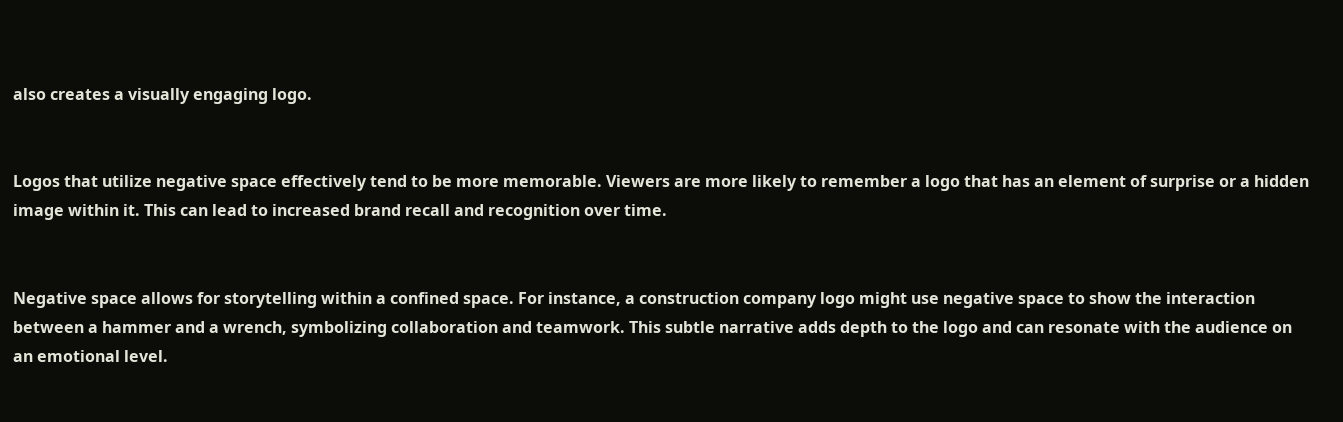also creates a visually engaging logo.


Logos that utilize negative space effectively tend to be more memorable. Viewers are more likely to remember a logo that has an element of surprise or a hidden image within it. This can lead to increased brand recall and recognition over time.


Negative space allows for storytelling within a confined space. For instance, a construction company logo might use negative space to show the interaction between a hammer and a wrench, symbolizing collaboration and teamwork. This subtle narrative adds depth to the logo and can resonate with the audience on an emotional level.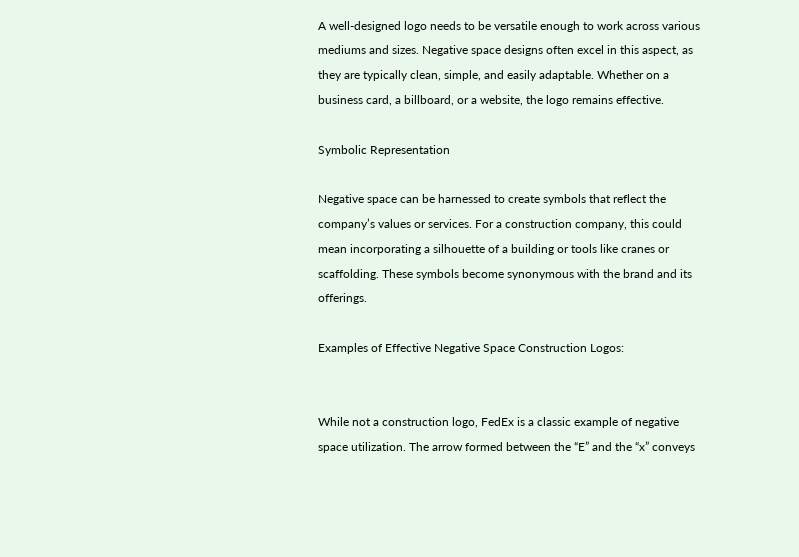A well-designed logo needs to be versatile enough to work across various mediums and sizes. Negative space designs often excel in this aspect, as they are typically clean, simple, and easily adaptable. Whether on a business card, a billboard, or a website, the logo remains effective.

Symbolic Representation

Negative space can be harnessed to create symbols that reflect the company’s values or services. For a construction company, this could mean incorporating a silhouette of a building or tools like cranes or scaffolding. These symbols become synonymous with the brand and its offerings.

Examples of Effective Negative Space Construction Logos:


While not a construction logo, FedEx is a classic example of negative space utilization. The arrow formed between the “E” and the “x” conveys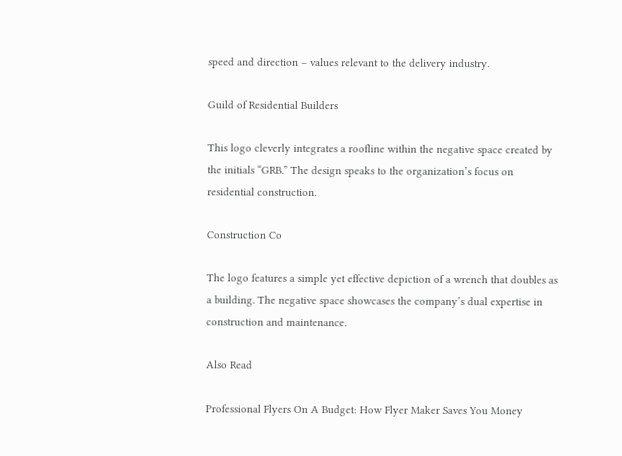speed and direction – values relevant to the delivery industry.

Guild of Residential Builders

This logo cleverly integrates a roofline within the negative space created by the initials “GRB.” The design speaks to the organization’s focus on residential construction.

Construction Co

The logo features a simple yet effective depiction of a wrench that doubles as a building. The negative space showcases the company’s dual expertise in construction and maintenance.

Also Read

Professional Flyers On A Budget: How Flyer Maker Saves You Money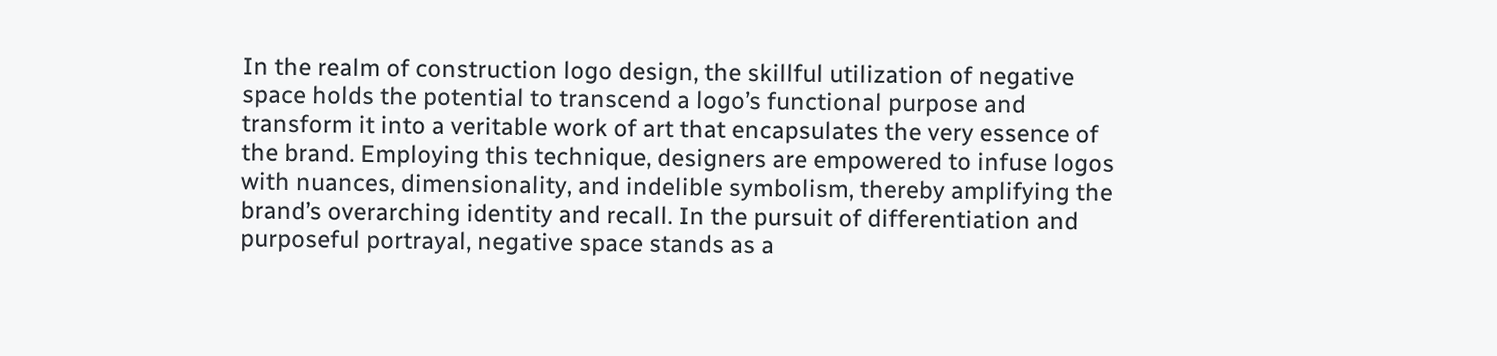In the realm of construction logo design, the skillful utilization of negative space holds the potential to transcend a logo’s functional purpose and transform it into a veritable work of art that encapsulates the very essence of the brand. Employing this technique, designers are empowered to infuse logos with nuances, dimensionality, and indelible symbolism, thereby amplifying the brand’s overarching identity and recall. In the pursuit of differentiation and purposeful portrayal, negative space stands as a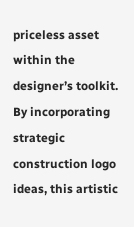priceless asset within the designer’s toolkit. By incorporating strategic construction logo ideas, this artistic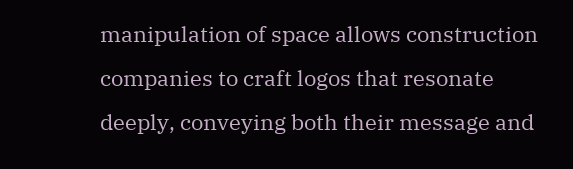manipulation of space allows construction companies to craft logos that resonate deeply, conveying both their message and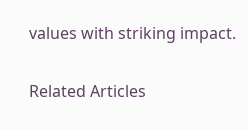values with striking impact.


Related Articles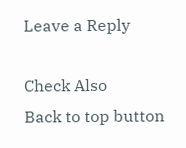Leave a Reply

Check Also
Back to top button